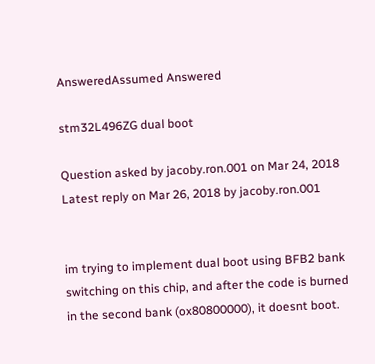AnsweredAssumed Answered

stm32L496ZG dual boot

Question asked by jacoby.ron.001 on Mar 24, 2018
Latest reply on Mar 26, 2018 by jacoby.ron.001


im trying to implement dual boot using BFB2 bank switching on this chip, and after the code is burned in the second bank (ox80800000), it doesnt boot.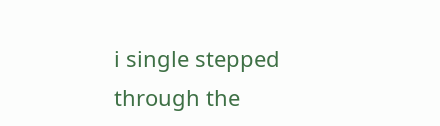i single stepped through the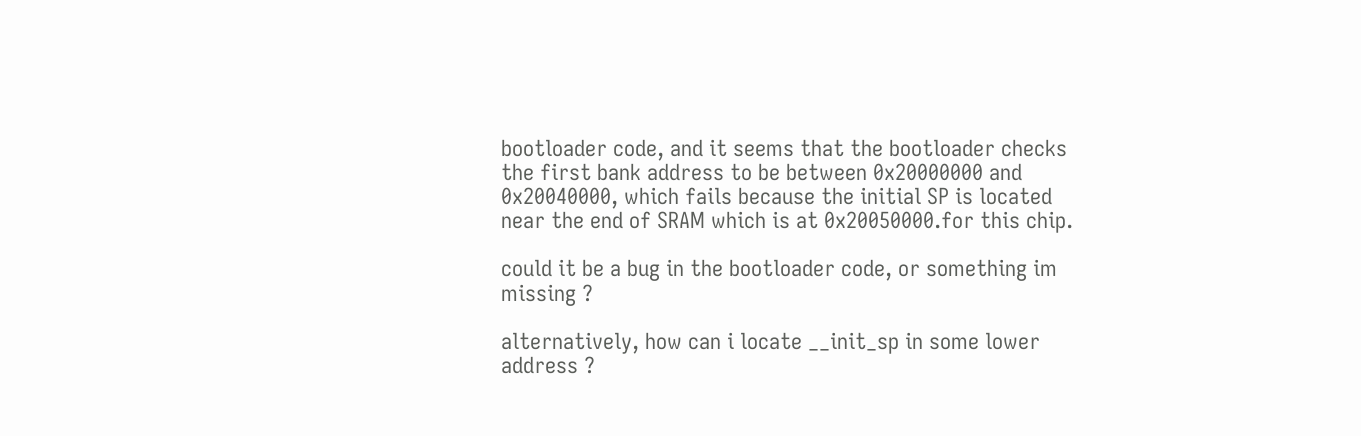bootloader code, and it seems that the bootloader checks the first bank address to be between 0x20000000 and 0x20040000, which fails because the initial SP is located near the end of SRAM which is at 0x20050000.for this chip.

could it be a bug in the bootloader code, or something im missing ?

alternatively, how can i locate __init_sp in some lower address ?